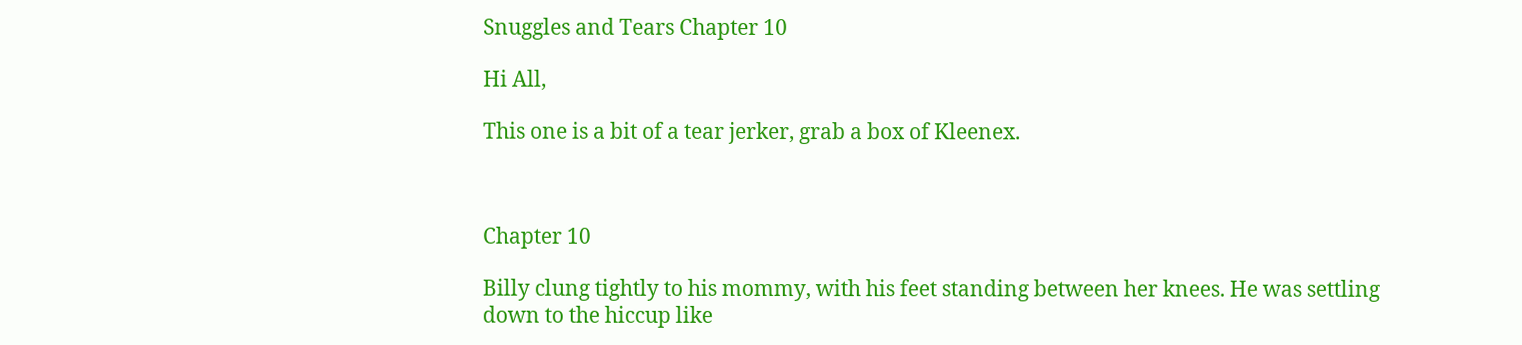Snuggles and Tears Chapter 10

Hi All,

This one is a bit of a tear jerker, grab a box of Kleenex.



Chapter 10

Billy clung tightly to his mommy, with his feet standing between her knees. He was settling down to the hiccup like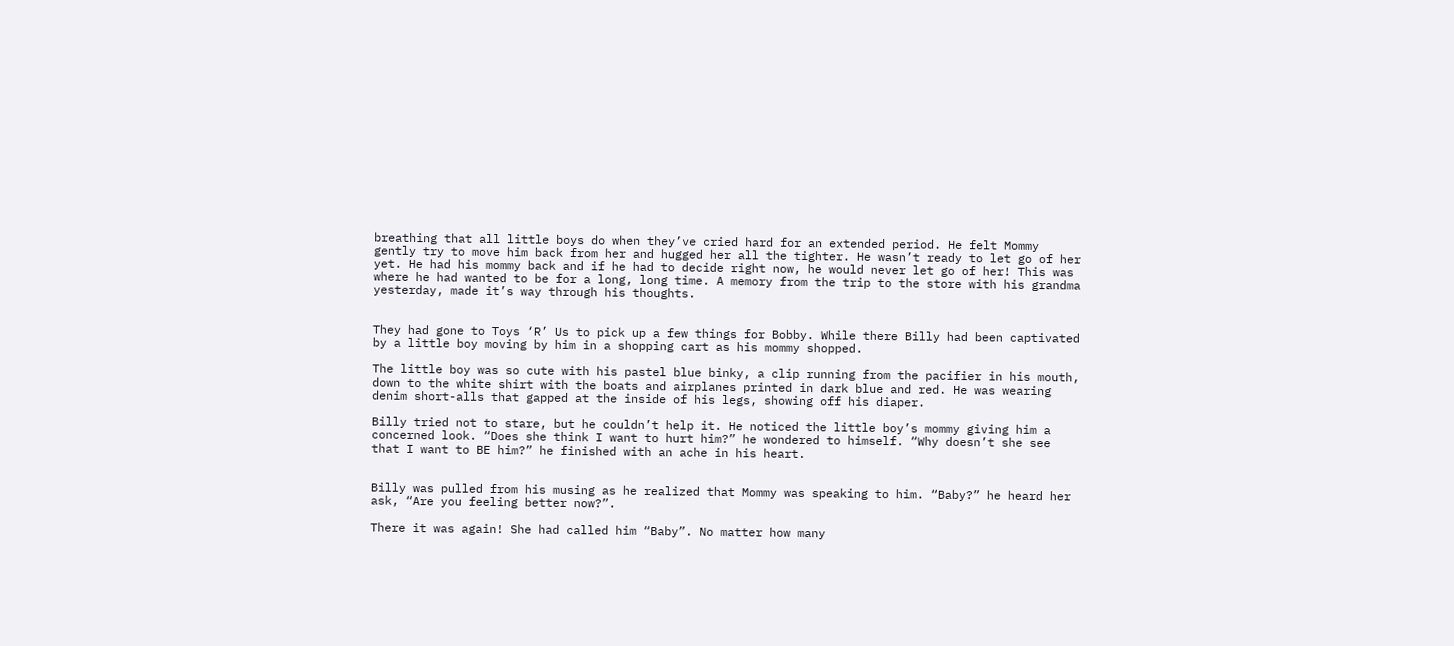breathing that all little boys do when they’ve cried hard for an extended period. He felt Mommy gently try to move him back from her and hugged her all the tighter. He wasn’t ready to let go of her yet. He had his mommy back and if he had to decide right now, he would never let go of her! This was where he had wanted to be for a long, long time. A memory from the trip to the store with his grandma yesterday, made it’s way through his thoughts.


They had gone to Toys ‘R’ Us to pick up a few things for Bobby. While there Billy had been captivated by a little boy moving by him in a shopping cart as his mommy shopped.

The little boy was so cute with his pastel blue binky, a clip running from the pacifier in his mouth, down to the white shirt with the boats and airplanes printed in dark blue and red. He was wearing denim short-alls that gapped at the inside of his legs, showing off his diaper.

Billy tried not to stare, but he couldn’t help it. He noticed the little boy’s mommy giving him a concerned look. “Does she think I want to hurt him?” he wondered to himself. “Why doesn’t she see that I want to BE him?” he finished with an ache in his heart.


Billy was pulled from his musing as he realized that Mommy was speaking to him. “Baby?” he heard her ask, “Are you feeling better now?”.

There it was again! She had called him “Baby”. No matter how many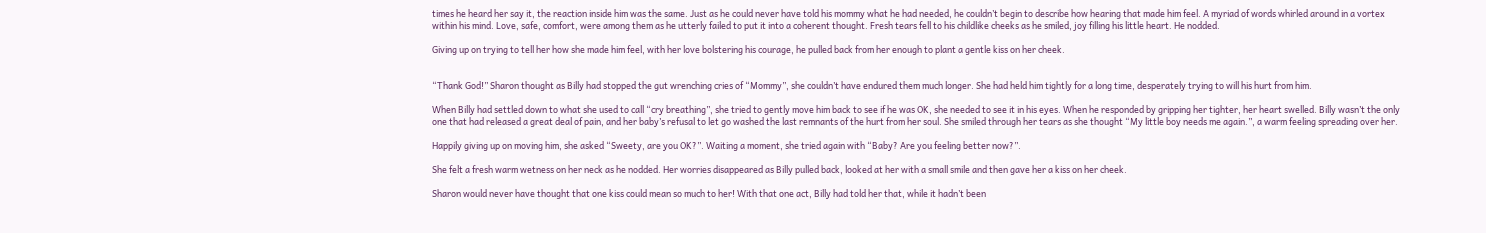times he heard her say it, the reaction inside him was the same. Just as he could never have told his mommy what he had needed, he couldn’t begin to describe how hearing that made him feel. A myriad of words whirled around in a vortex within his mind. Love, safe, comfort, were among them as he utterly failed to put it into a coherent thought. Fresh tears fell to his childlike cheeks as he smiled, joy filling his little heart. He nodded.

Giving up on trying to tell her how she made him feel, with her love bolstering his courage, he pulled back from her enough to plant a gentle kiss on her cheek.


“Thank God!” Sharon thought as Billy had stopped the gut wrenching cries of “Mommy”, she couldn’t have endured them much longer. She had held him tightly for a long time, desperately trying to will his hurt from him.

When Billy had settled down to what she used to call “cry breathing”, she tried to gently move him back to see if he was OK, she needed to see it in his eyes. When he responded by gripping her tighter, her heart swelled. Billy wasn’t the only one that had released a great deal of pain, and her baby’s refusal to let go washed the last remnants of the hurt from her soul. She smiled through her tears as she thought “My little boy needs me again.”, a warm feeling spreading over her.

Happily giving up on moving him, she asked “Sweety, are you OK?”. Waiting a moment, she tried again with “Baby? Are you feeling better now?”.

She felt a fresh warm wetness on her neck as he nodded. Her worries disappeared as Billy pulled back, looked at her with a small smile and then gave her a kiss on her cheek.

Sharon would never have thought that one kiss could mean so much to her! With that one act, Billy had told her that, while it hadn’t been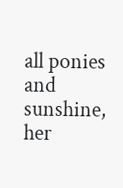all ponies and sunshine, her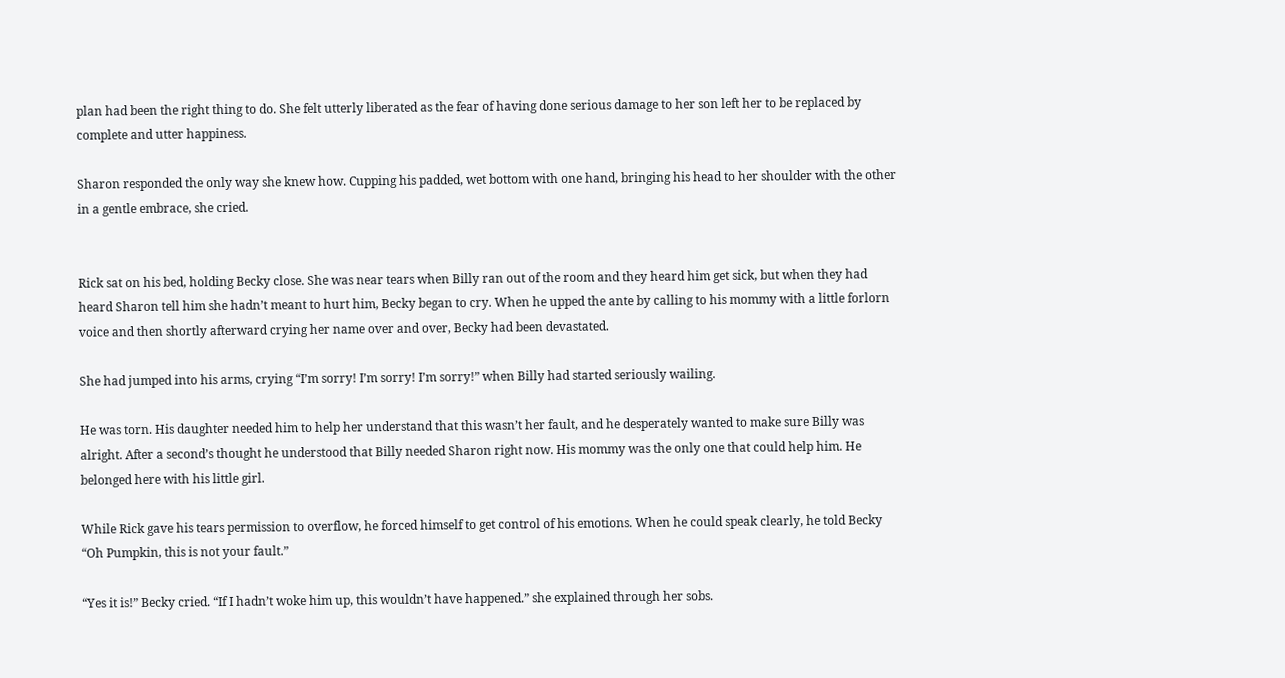plan had been the right thing to do. She felt utterly liberated as the fear of having done serious damage to her son left her to be replaced by complete and utter happiness.

Sharon responded the only way she knew how. Cupping his padded, wet bottom with one hand, bringing his head to her shoulder with the other in a gentle embrace, she cried.


Rick sat on his bed, holding Becky close. She was near tears when Billy ran out of the room and they heard him get sick, but when they had heard Sharon tell him she hadn’t meant to hurt him, Becky began to cry. When he upped the ante by calling to his mommy with a little forlorn voice and then shortly afterward crying her name over and over, Becky had been devastated.

She had jumped into his arms, crying “I’m sorry! I’m sorry! I’m sorry!” when Billy had started seriously wailing.

He was torn. His daughter needed him to help her understand that this wasn’t her fault, and he desperately wanted to make sure Billy was alright. After a second’s thought he understood that Billy needed Sharon right now. His mommy was the only one that could help him. He belonged here with his little girl.

While Rick gave his tears permission to overflow, he forced himself to get control of his emotions. When he could speak clearly, he told Becky “Oh Pumpkin, this is not your fault.”

“Yes it is!” Becky cried. “If I hadn’t woke him up, this wouldn’t have happened.” she explained through her sobs.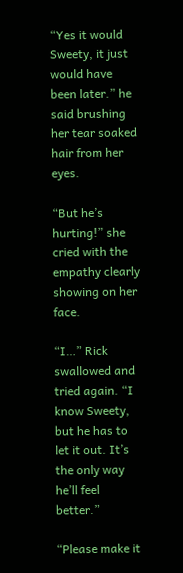“Yes it would Sweety, it just would have been later.” he said brushing her tear soaked hair from her eyes.

“But he’s hurting!” she cried with the empathy clearly showing on her face.

“I…” Rick swallowed and tried again. “I know Sweety, but he has to let it out. It’s the only way he’ll feel better.”

“Please make it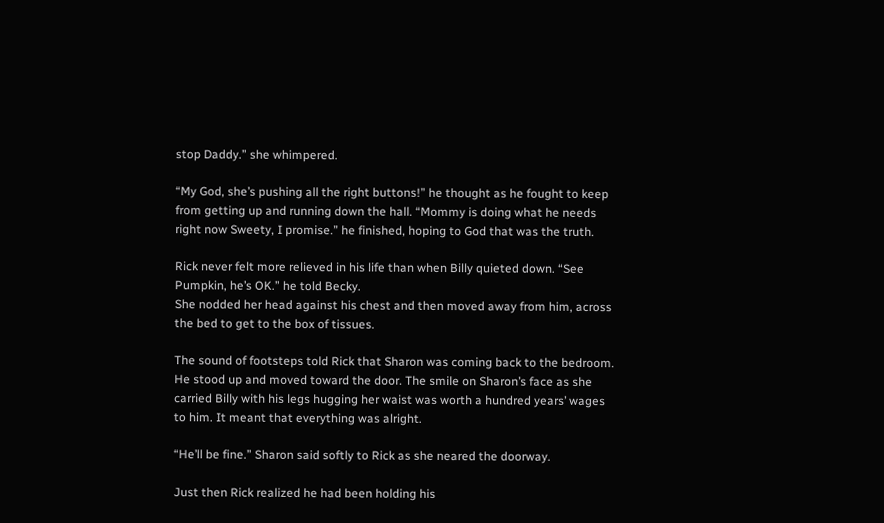stop Daddy.” she whimpered.

“My God, she’s pushing all the right buttons!” he thought as he fought to keep from getting up and running down the hall. “Mommy is doing what he needs right now Sweety, I promise.” he finished, hoping to God that was the truth.

Rick never felt more relieved in his life than when Billy quieted down. “See Pumpkin, he’s OK.” he told Becky.
She nodded her head against his chest and then moved away from him, across the bed to get to the box of tissues.

The sound of footsteps told Rick that Sharon was coming back to the bedroom. He stood up and moved toward the door. The smile on Sharon’s face as she carried Billy with his legs hugging her waist was worth a hundred years’ wages to him. It meant that everything was alright.

“He’ll be fine.” Sharon said softly to Rick as she neared the doorway.

Just then Rick realized he had been holding his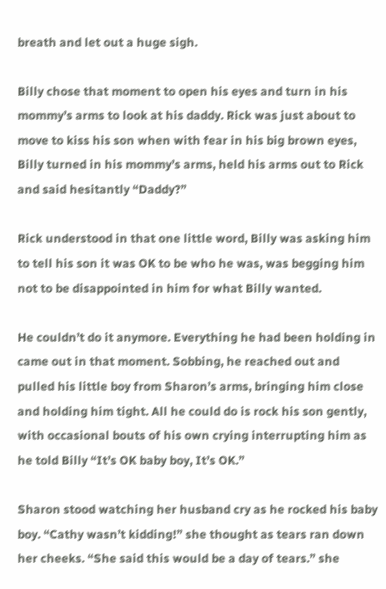breath and let out a huge sigh.

Billy chose that moment to open his eyes and turn in his mommy’s arms to look at his daddy. Rick was just about to move to kiss his son when with fear in his big brown eyes, Billy turned in his mommy’s arms, held his arms out to Rick and said hesitantly “Daddy?”

Rick understood in that one little word, Billy was asking him to tell his son it was OK to be who he was, was begging him not to be disappointed in him for what Billy wanted.

He couldn’t do it anymore. Everything he had been holding in came out in that moment. Sobbing, he reached out and pulled his little boy from Sharon’s arms, bringing him close and holding him tight. All he could do is rock his son gently, with occasional bouts of his own crying interrupting him as he told Billy “It’s OK baby boy, It’s OK.”

Sharon stood watching her husband cry as he rocked his baby boy. “Cathy wasn’t kidding!” she thought as tears ran down her cheeks. “She said this would be a day of tears.” she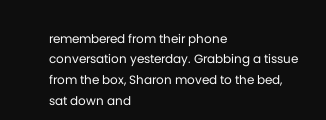remembered from their phone conversation yesterday. Grabbing a tissue from the box, Sharon moved to the bed, sat down and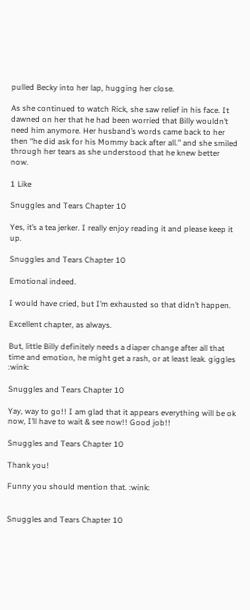pulled Becky into her lap, hugging her close.

As she continued to watch Rick, she saw relief in his face. It dawned on her that he had been worried that Billy wouldn’t need him anymore. Her husband’s words came back to her then “he did ask for his Mommy back after all.” and she smiled through her tears as she understood that he knew better now.

1 Like

Snuggles and Tears Chapter 10

Yes, it’s a tea jerker. I really enjoy reading it and please keep it up.

Snuggles and Tears Chapter 10

Emotional indeed.

I would have cried, but I’m exhausted so that didn’t happen.

Excellent chapter, as always.

But, little Billy definitely needs a diaper change after all that time and emotion, he might get a rash, or at least leak. giggles :wink:

Snuggles and Tears Chapter 10

Yay, way to go!! I am glad that it appears everything will be ok now, I’ll have to wait & see now!! Good job!!

Snuggles and Tears Chapter 10

Thank you!

Funny you should mention that. :wink:


Snuggles and Tears Chapter 10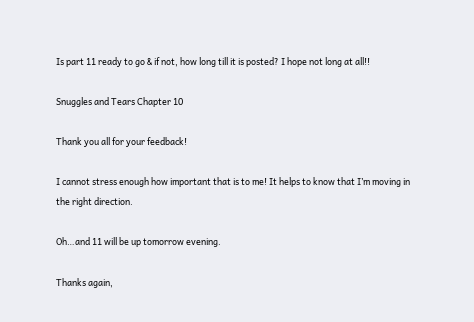Is part 11 ready to go & if not, how long till it is posted? I hope not long at all!!

Snuggles and Tears Chapter 10

Thank you all for your feedback!

I cannot stress enough how important that is to me! It helps to know that I’m moving in the right direction.

Oh…and 11 will be up tomorrow evening.

Thanks again,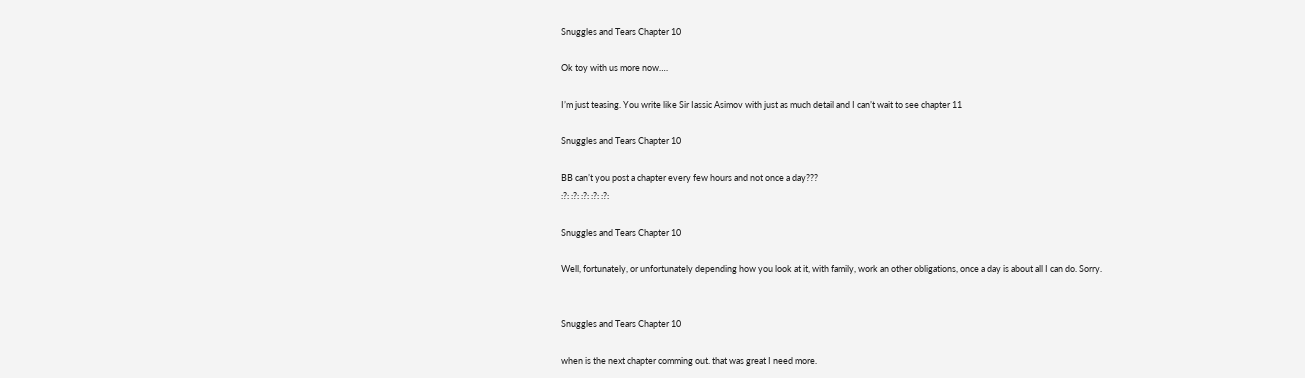Snuggles and Tears Chapter 10

Ok toy with us more now….

I’m just teasing. You write like Sir Iassic Asimov with just as much detail and I can’t wait to see chapter 11

Snuggles and Tears Chapter 10

BB can’t you post a chapter every few hours and not once a day???
:?: :?: :?: :?: :?:

Snuggles and Tears Chapter 10

Well, fortunately, or unfortunately depending how you look at it, with family, work an other obligations, once a day is about all I can do. Sorry.


Snuggles and Tears Chapter 10

when is the next chapter comming out. that was great I need more.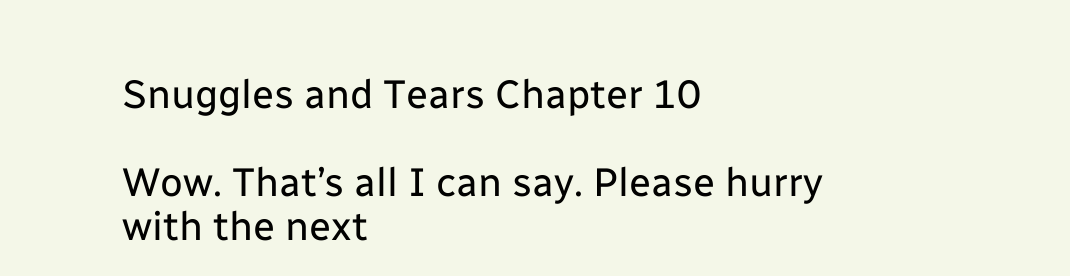Snuggles and Tears Chapter 10

Wow. That’s all I can say. Please hurry with the next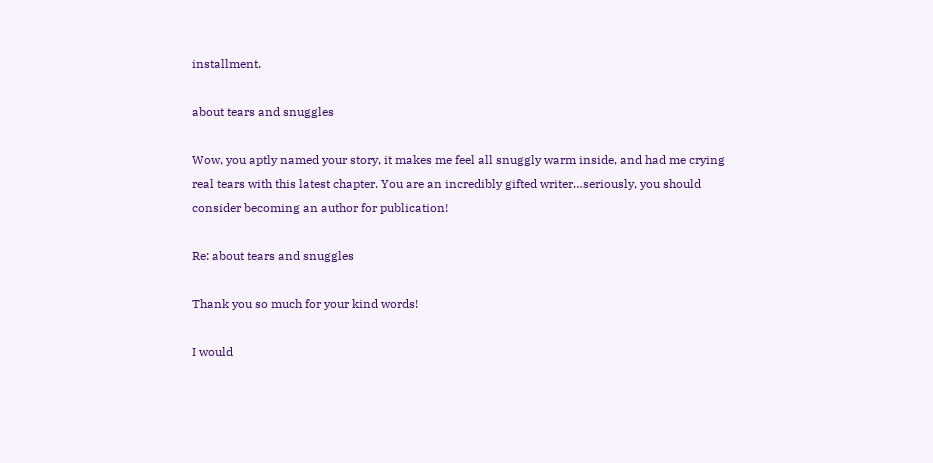installment.

about tears and snuggles

Wow, you aptly named your story, it makes me feel all snuggly warm inside, and had me crying real tears with this latest chapter. You are an incredibly gifted writer…seriously, you should consider becoming an author for publication!

Re: about tears and snuggles

Thank you so much for your kind words!

I would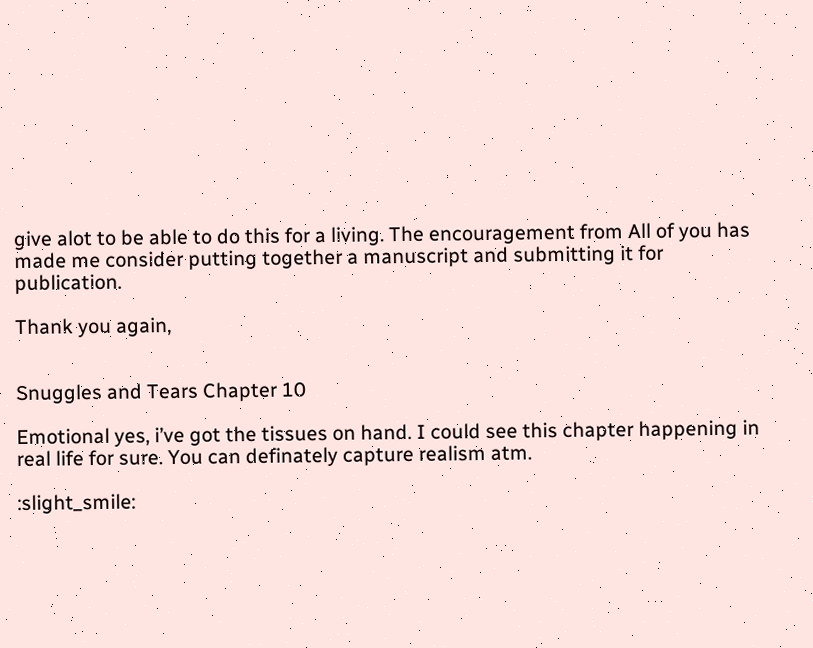give alot to be able to do this for a living. The encouragement from All of you has made me consider putting together a manuscript and submitting it for publication.

Thank you again,


Snuggles and Tears Chapter 10

Emotional yes, i’ve got the tissues on hand. I could see this chapter happening in real life for sure. You can definately capture realism atm.

:slight_smile: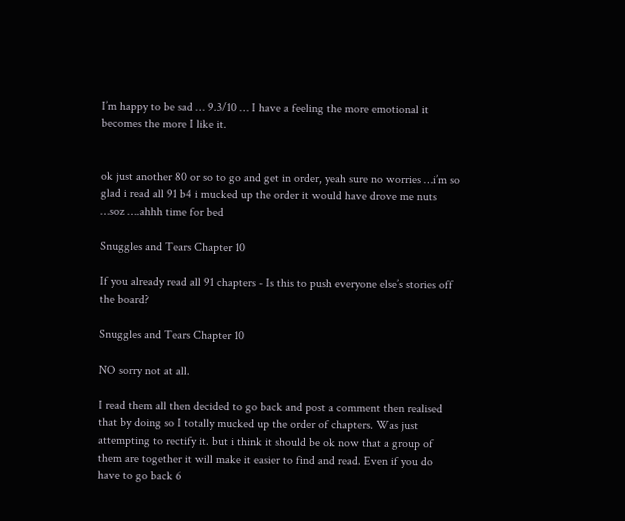I’m happy to be sad … 9.3/10 … I have a feeling the more emotional it becomes the more I like it.


ok just another 80 or so to go and get in order, yeah sure no worries …i’m so glad i read all 91 b4 i mucked up the order it would have drove me nuts …soz ….ahhh time for bed

Snuggles and Tears Chapter 10

If you already read all 91 chapters - Is this to push everyone else’s stories off the board?

Snuggles and Tears Chapter 10

NO sorry not at all.

I read them all then decided to go back and post a comment then realised that by doing so I totally mucked up the order of chapters. Was just attempting to rectify it. but i think it should be ok now that a group of them are together it will make it easier to find and read. Even if you do have to go back 6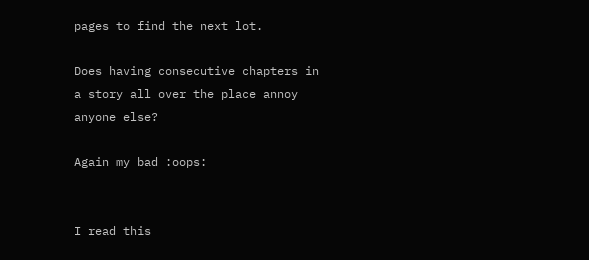pages to find the next lot.

Does having consecutive chapters in a story all over the place annoy anyone else?

Again my bad :oops:


I read this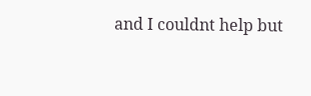and I couldnt help but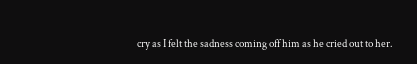cry as I felt the sadness coming off him as he cried out to her.